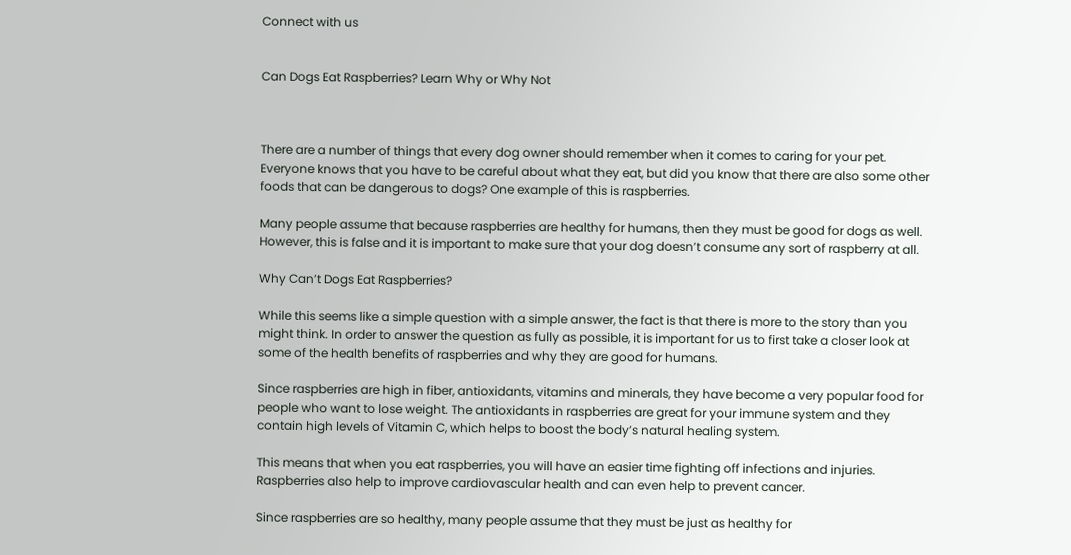Connect with us


Can Dogs Eat Raspberries? Learn Why or Why Not



There are a number of things that every dog owner should remember when it comes to caring for your pet. Everyone knows that you have to be careful about what they eat, but did you know that there are also some other foods that can be dangerous to dogs? One example of this is raspberries.

Many people assume that because raspberries are healthy for humans, then they must be good for dogs as well. However, this is false and it is important to make sure that your dog doesn’t consume any sort of raspberry at all.

Why Can’t Dogs Eat Raspberries?

While this seems like a simple question with a simple answer, the fact is that there is more to the story than you might think. In order to answer the question as fully as possible, it is important for us to first take a closer look at some of the health benefits of raspberries and why they are good for humans.

Since raspberries are high in fiber, antioxidants, vitamins and minerals, they have become a very popular food for people who want to lose weight. The antioxidants in raspberries are great for your immune system and they contain high levels of Vitamin C, which helps to boost the body’s natural healing system.

This means that when you eat raspberries, you will have an easier time fighting off infections and injuries. Raspberries also help to improve cardiovascular health and can even help to prevent cancer.

Since raspberries are so healthy, many people assume that they must be just as healthy for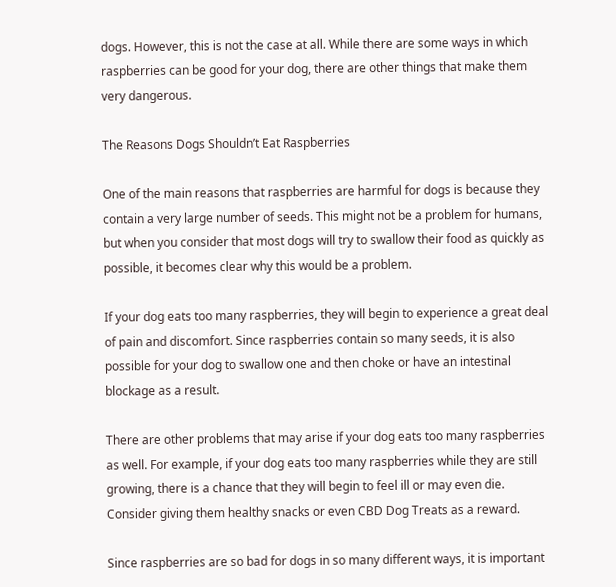dogs. However, this is not the case at all. While there are some ways in which raspberries can be good for your dog, there are other things that make them very dangerous.

The Reasons Dogs Shouldn’t Eat Raspberries

One of the main reasons that raspberries are harmful for dogs is because they contain a very large number of seeds. This might not be a problem for humans, but when you consider that most dogs will try to swallow their food as quickly as possible, it becomes clear why this would be a problem.

If your dog eats too many raspberries, they will begin to experience a great deal of pain and discomfort. Since raspberries contain so many seeds, it is also possible for your dog to swallow one and then choke or have an intestinal blockage as a result.

There are other problems that may arise if your dog eats too many raspberries as well. For example, if your dog eats too many raspberries while they are still growing, there is a chance that they will begin to feel ill or may even die. Consider giving them healthy snacks or even CBD Dog Treats as a reward.

Since raspberries are so bad for dogs in so many different ways, it is important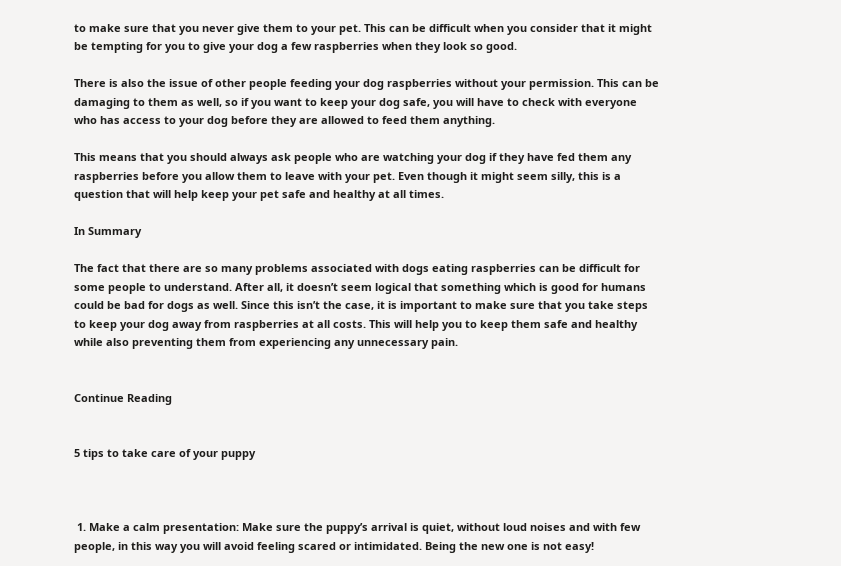to make sure that you never give them to your pet. This can be difficult when you consider that it might be tempting for you to give your dog a few raspberries when they look so good.

There is also the issue of other people feeding your dog raspberries without your permission. This can be damaging to them as well, so if you want to keep your dog safe, you will have to check with everyone who has access to your dog before they are allowed to feed them anything.

This means that you should always ask people who are watching your dog if they have fed them any raspberries before you allow them to leave with your pet. Even though it might seem silly, this is a question that will help keep your pet safe and healthy at all times.

In Summary

The fact that there are so many problems associated with dogs eating raspberries can be difficult for some people to understand. After all, it doesn’t seem logical that something which is good for humans could be bad for dogs as well. Since this isn’t the case, it is important to make sure that you take steps to keep your dog away from raspberries at all costs. This will help you to keep them safe and healthy while also preventing them from experiencing any unnecessary pain.


Continue Reading


5 tips to take care of your puppy



 1. Make a calm presentation: Make sure the puppy’s arrival is quiet, without loud noises and with few people, in this way you will avoid feeling scared or intimidated. Being the new one is not easy!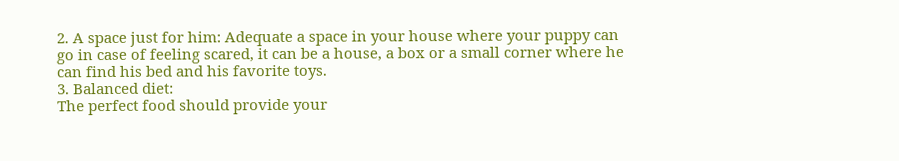2. A space just for him: Adequate a space in your house where your puppy can go in case of feeling scared, it can be a house, a box or a small corner where he can find his bed and his favorite toys.
3. Balanced diet:
The perfect food should provide your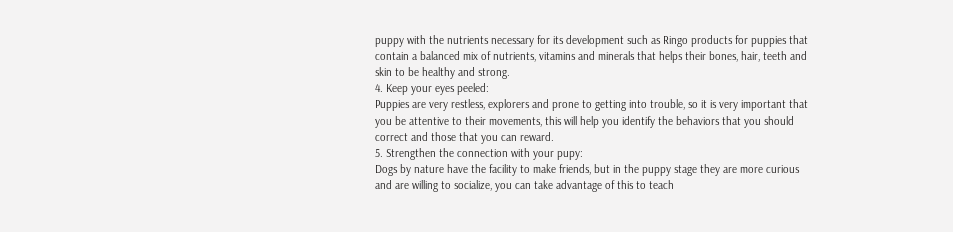puppy with the nutrients necessary for its development such as Ringo products for puppies that contain a balanced mix of nutrients, vitamins and minerals that helps their bones, hair, teeth and skin to be healthy and strong.
4. Keep your eyes peeled:
Puppies are very restless, explorers and prone to getting into trouble, so it is very important that you be attentive to their movements, this will help you identify the behaviors that you should correct and those that you can reward.
5. Strengthen the connection with your pupy:
Dogs by nature have the facility to make friends, but in the puppy stage they are more curious and are willing to socialize, you can take advantage of this to teach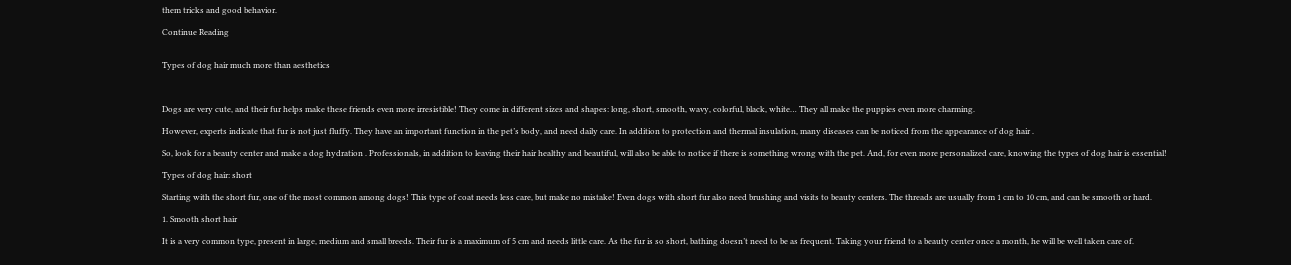them tricks and good behavior.

Continue Reading


Types of dog hair much more than aesthetics



Dogs are very cute, and their fur helps make these friends even more irresistible! They come in different sizes and shapes: long, short, smooth, wavy, colorful, black, white… They all make the puppies even more charming.

However, experts indicate that fur is not just fluffy. They have an important function in the pet’s body, and need daily care. In addition to protection and thermal insulation, many diseases can be noticed from the appearance of dog hair .

So, look for a beauty center and make a dog hydration . Professionals, in addition to leaving their hair healthy and beautiful, will also be able to notice if there is something wrong with the pet. And, for even more personalized care, knowing the types of dog hair is essential!

Types of dog hair: short

Starting with the short fur, one of the most common among dogs! This type of coat needs less care, but make no mistake! Even dogs with short fur also need brushing and visits to beauty centers. The threads are usually from 1 cm to 10 cm, and can be smooth or hard.

1. Smooth short hair

It is a very common type, present in large, medium and small breeds. Their fur is a maximum of 5 cm and needs little care. As the fur is so short, bathing doesn’t need to be as frequent. Taking your friend to a beauty center once a month, he will be well taken care of.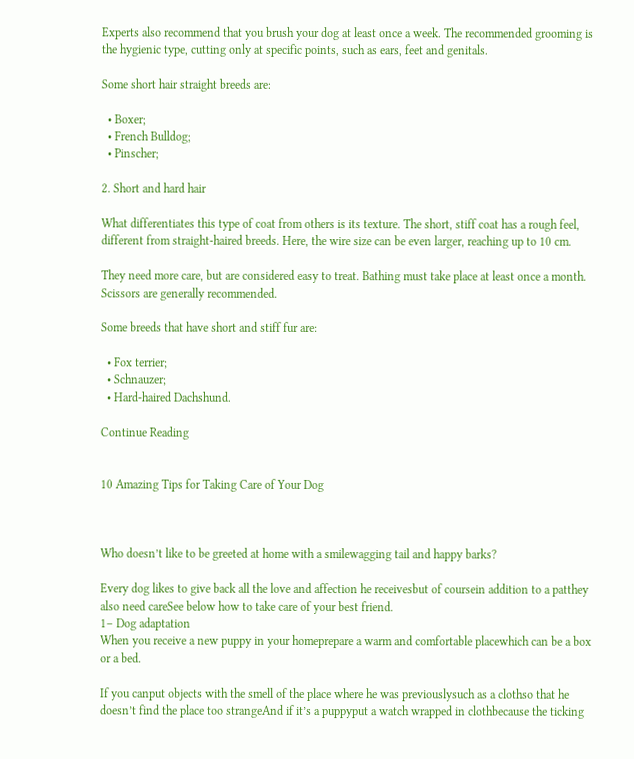Experts also recommend that you brush your dog at least once a week. The recommended grooming is the hygienic type, cutting only at specific points, such as ears, feet and genitals.

Some short hair straight breeds are:

  • Boxer;
  • French Bulldog;
  • Pinscher;

2. Short and hard hair

What differentiates this type of coat from others is its texture. The short, stiff coat has a rough feel, different from straight-haired breeds. Here, the wire size can be even larger, reaching up to 10 cm.

They need more care, but are considered easy to treat. Bathing must take place at least once a month. Scissors are generally recommended.

Some breeds that have short and stiff fur are:

  • Fox terrier;
  • Schnauzer;
  • Hard-haired Dachshund.

Continue Reading


10 Amazing Tips for Taking Care of Your Dog



Who doesn’t like to be greeted at home with a smilewagging tail and happy barks?

Every dog likes to give back all the love and affection he receivesbut of coursein addition to a patthey also need careSee below how to take care of your best friend.
1– Dog adaptation
When you receive a new puppy in your homeprepare a warm and comfortable placewhich can be a box or a bed.

If you canput objects with the smell of the place where he was previouslysuch as a clothso that he doesn’t find the place too strangeAnd if it’s a puppyput a watch wrapped in clothbecause the ticking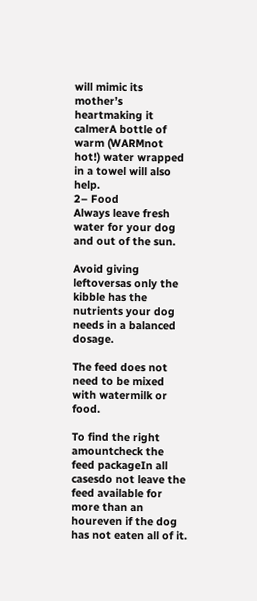will mimic its mother’s heartmaking it calmerA bottle of warm (WARMnot hot!) water wrapped in a towel will also help.
2– Food
Always leave fresh water for your dog and out of the sun.

Avoid giving leftoversas only the kibble has the nutrients your dog needs in a balanced dosage.

The feed does not need to be mixed with watermilk or food.

To find the right amountcheck the feed packageIn all casesdo not leave the feed available for more than an houreven if the dog has not eaten all of it.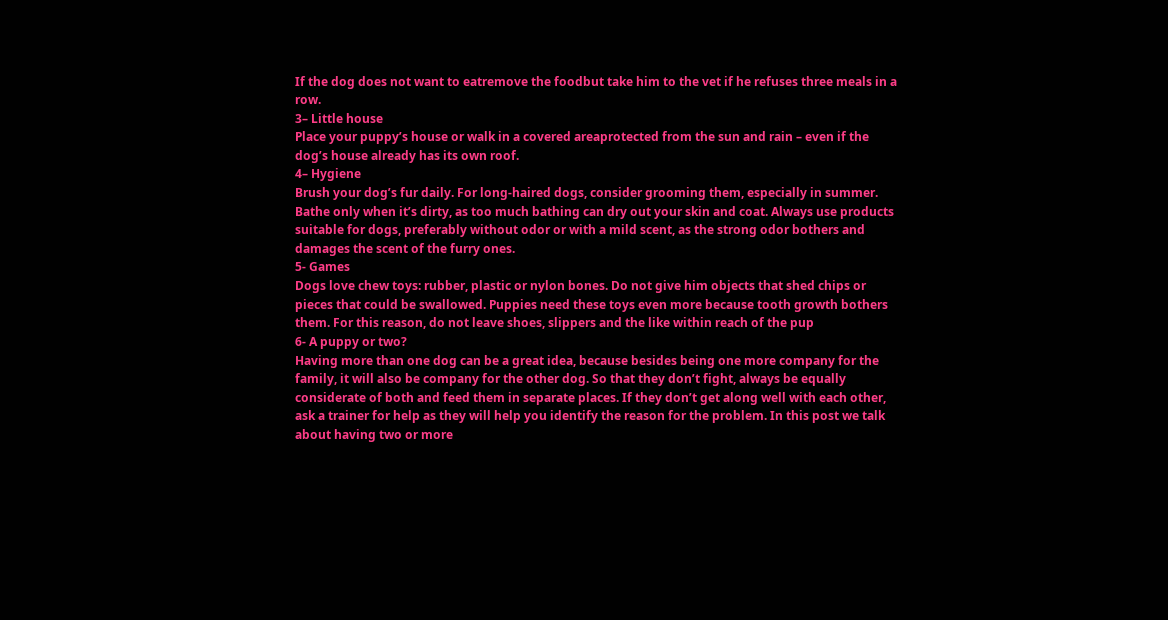If the dog does not want to eatremove the foodbut take him to the vet if he refuses three meals in a row.
3– Little house
Place your puppy’s house or walk in a covered areaprotected from the sun and rain – even if the dog’s house already has its own roof.
4– Hygiene
Brush your dog’s fur daily. For long-haired dogs, consider grooming them, especially in summer. Bathe only when it’s dirty, as too much bathing can dry out your skin and coat. Always use products suitable for dogs, preferably without odor or with a mild scent, as the strong odor bothers and damages the scent of the furry ones.
5- Games
Dogs love chew toys: rubber, plastic or nylon bones. Do not give him objects that shed chips or pieces that could be swallowed. Puppies need these toys even more because tooth growth bothers them. For this reason, do not leave shoes, slippers and the like within reach of the pup
6- A puppy or two?
Having more than one dog can be a great idea, because besides being one more company for the family, it will also be company for the other dog. So that they don’t fight, always be equally considerate of both and feed them in separate places. If they don’t get along well with each other, ask a trainer for help as they will help you identify the reason for the problem. In this post we talk about having two or more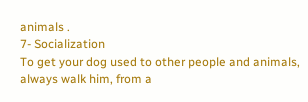animals .
7- Socialization
To get your dog used to other people and animals, always walk him, from a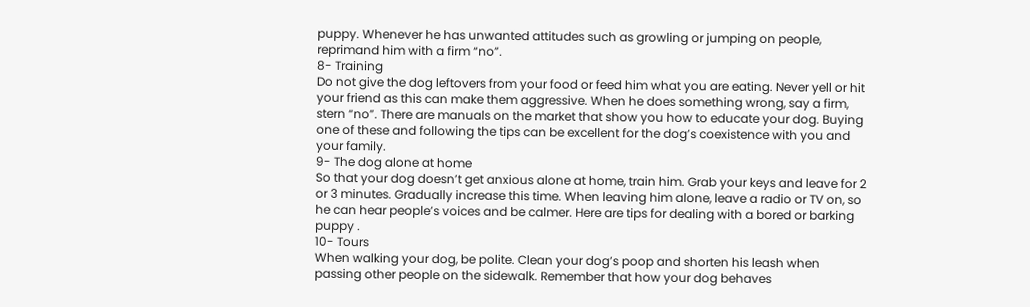puppy. Whenever he has unwanted attitudes such as growling or jumping on people, reprimand him with a firm “no”.
8- Training
Do not give the dog leftovers from your food or feed him what you are eating. Never yell or hit your friend as this can make them aggressive. When he does something wrong, say a firm, stern “no”. There are manuals on the market that show you how to educate your dog. Buying one of these and following the tips can be excellent for the dog’s coexistence with you and your family.
9- The dog alone at home
So that your dog doesn’t get anxious alone at home, train him. Grab your keys and leave for 2 or 3 minutes. Gradually increase this time. When leaving him alone, leave a radio or TV on, so he can hear people’s voices and be calmer. Here are tips for dealing with a bored or barking puppy .
10- Tours
When walking your dog, be polite. Clean your dog’s poop and shorten his leash when passing other people on the sidewalk. Remember that how your dog behaves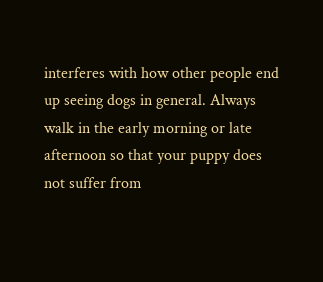interferes with how other people end up seeing dogs in general. Always walk in the early morning or late afternoon so that your puppy does not suffer from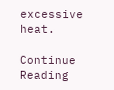excessive heat.

Continue Reading